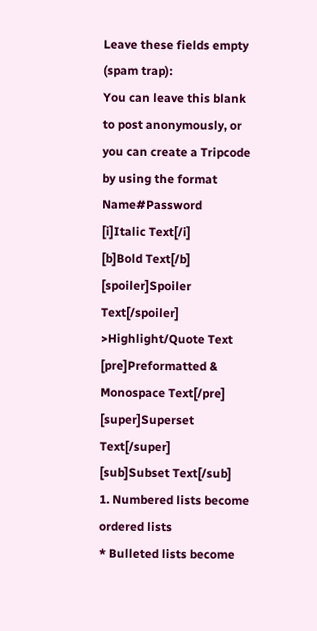Leave these fields empty (spam trap):
You can leave this blank to post anonymously, or you can create a Tripcode by using the format Name#Password
[i]Italic Text[/i]
[b]Bold Text[/b]
[spoiler]Spoiler Text[/spoiler]
>Highlight/Quote Text
[pre]Preformatted & Monospace Text[/pre]
[super]Superset Text[/super]
[sub]Subset Text[/sub]
1. Numbered lists become ordered lists
* Bulleted lists become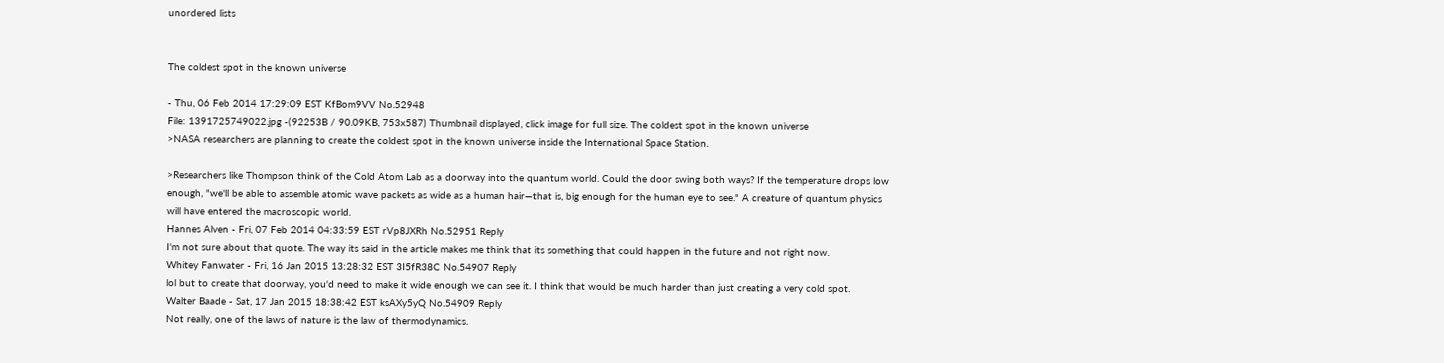unordered lists


The coldest spot in the known universe

- Thu, 06 Feb 2014 17:29:09 EST KfBom9VV No.52948
File: 1391725749022.jpg -(92253B / 90.09KB, 753x587) Thumbnail displayed, click image for full size. The coldest spot in the known universe
>NASA researchers are planning to create the coldest spot in the known universe inside the International Space Station.

>Researchers like Thompson think of the Cold Atom Lab as a doorway into the quantum world. Could the door swing both ways? If the temperature drops low enough, "we'll be able to assemble atomic wave packets as wide as a human hair—that is, big enough for the human eye to see." A creature of quantum physics will have entered the macroscopic world.
Hannes Alven - Fri, 07 Feb 2014 04:33:59 EST rVp8JXRh No.52951 Reply
I'm not sure about that quote. The way its said in the article makes me think that its something that could happen in the future and not right now.
Whitey Fanwater - Fri, 16 Jan 2015 13:28:32 EST 3I5fR38C No.54907 Reply
lol but to create that doorway, you'd need to make it wide enough we can see it. I think that would be much harder than just creating a very cold spot.
Walter Baade - Sat, 17 Jan 2015 18:38:42 EST ksAXy5yQ No.54909 Reply
Not really, one of the laws of nature is the law of thermodynamics.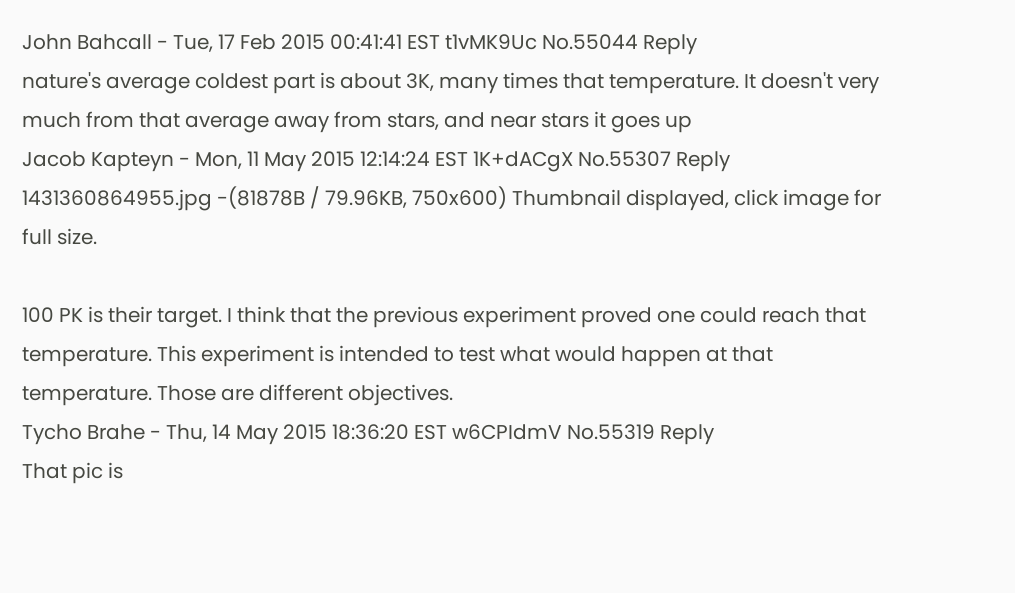John Bahcall - Tue, 17 Feb 2015 00:41:41 EST t1vMK9Uc No.55044 Reply
nature's average coldest part is about 3K, many times that temperature. It doesn't very much from that average away from stars, and near stars it goes up
Jacob Kapteyn - Mon, 11 May 2015 12:14:24 EST 1K+dACgX No.55307 Reply
1431360864955.jpg -(81878B / 79.96KB, 750x600) Thumbnail displayed, click image for full size.

100 PK is their target. I think that the previous experiment proved one could reach that temperature. This experiment is intended to test what would happen at that temperature. Those are different objectives.
Tycho Brahe - Thu, 14 May 2015 18:36:20 EST w6CPIdmV No.55319 Reply
That pic is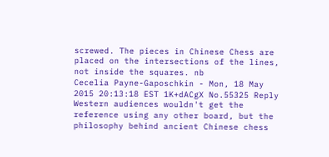screwed. The pieces in Chinese Chess are placed on the intersections of the lines, not inside the squares. nb
Cecelia Payne-Gaposchkin - Mon, 18 May 2015 20:13:18 EST 1K+dACgX No.55325 Reply
Western audiences wouldn't get the reference using any other board, but the philosophy behind ancient Chinese chess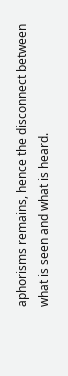aphorisms remains, hence the disconnect between what is seen and what is heard.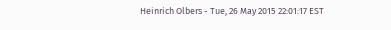Heinrich Olbers - Tue, 26 May 2015 22:01:17 EST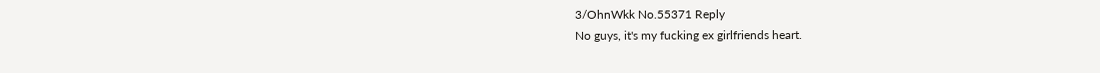3/OhnWkk No.55371 Reply
No guys, it's my fucking ex girlfriends heart.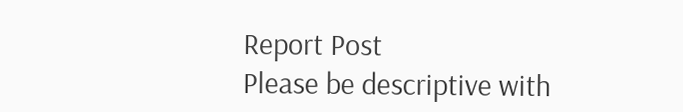Report Post
Please be descriptive with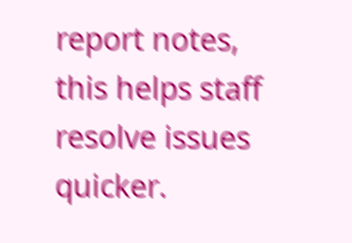report notes,
this helps staff resolve issues quicker.